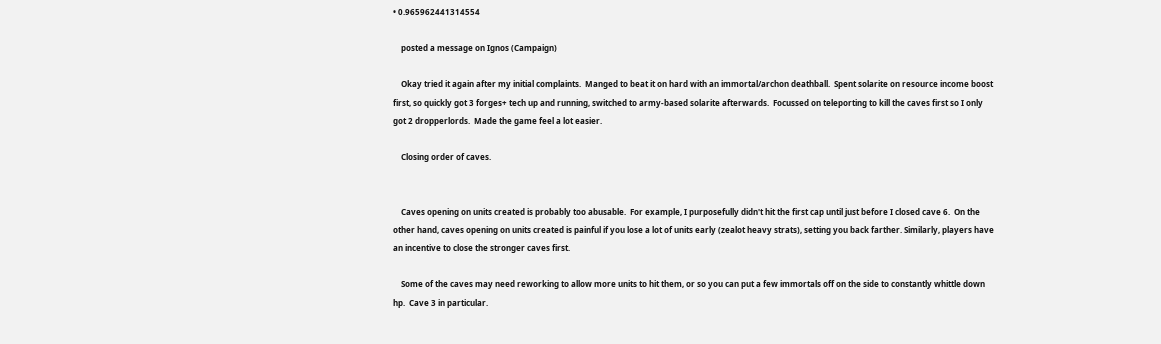• 0.965962441314554

    posted a message on Ignos (Campaign)

    Okay tried it again after my initial complaints.  Manged to beat it on hard with an immortal/archon deathball.  Spent solarite on resource income boost first, so quickly got 3 forges+ tech up and running, switched to army-based solarite afterwards.  Focussed on teleporting to kill the caves first so I only got 2 dropperlords.  Made the game feel a lot easier.

    Closing order of caves.


    Caves opening on units created is probably too abusable.  For example, I purposefully didn't hit the first cap until just before I closed cave 6.  On the other hand, caves opening on units created is painful if you lose a lot of units early (zealot heavy strats), setting you back farther. Similarly, players have an incentive to close the stronger caves first.

    Some of the caves may need reworking to allow more units to hit them, or so you can put a few immortals off on the side to constantly whittle down hp.  Cave 3 in particular.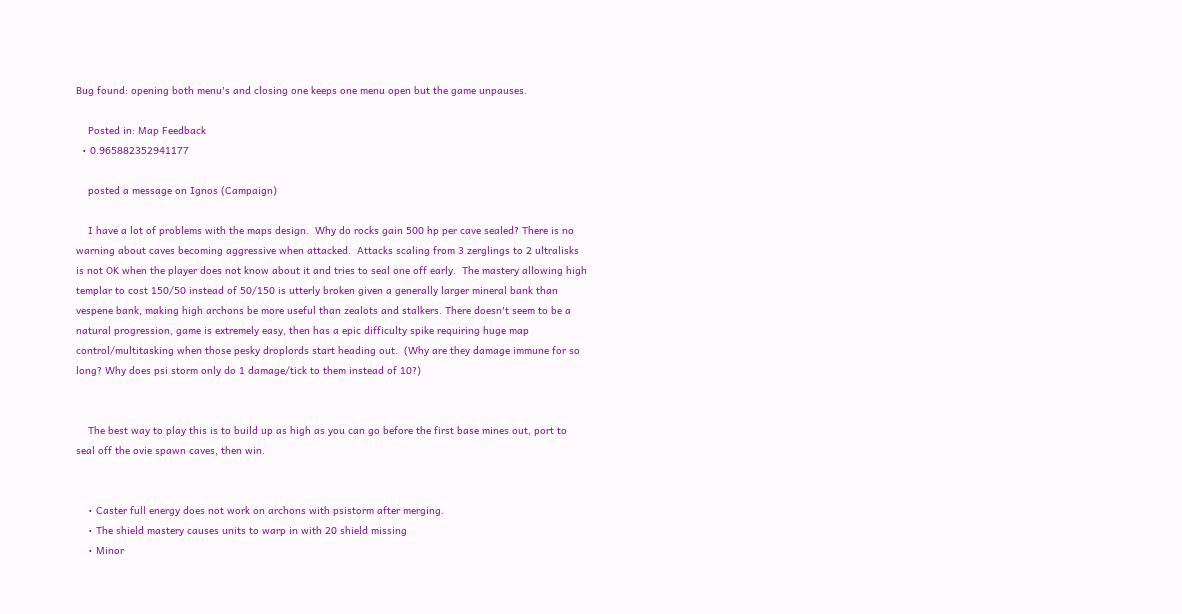Bug found: opening both menu's and closing one keeps one menu open but the game unpauses.

    Posted in: Map Feedback
  • 0.965882352941177

    posted a message on Ignos (Campaign)

    I have a lot of problems with the maps design.  Why do rocks gain 500 hp per cave sealed? There is no warning about caves becoming aggressive when attacked.  Attacks scaling from 3 zerglings to 2 ultralisks is not OK when the player does not know about it and tries to seal one off early.  The mastery allowing high templar to cost 150/50 instead of 50/150 is utterly broken given a generally larger mineral bank than vespene bank, making high archons be more useful than zealots and stalkers. There doesn't seem to be a natural progression, game is extremely easy, then has a epic difficulty spike requiring huge map control/multitasking when those pesky droplords start heading out.  (Why are they damage immune for so long? Why does psi storm only do 1 damage/tick to them instead of 10?)


    The best way to play this is to build up as high as you can go before the first base mines out, port to seal off the ovie spawn caves, then win.


    • Caster full energy does not work on archons with psistorm after merging.
    • The shield mastery causes units to warp in with 20 shield missing
    • Minor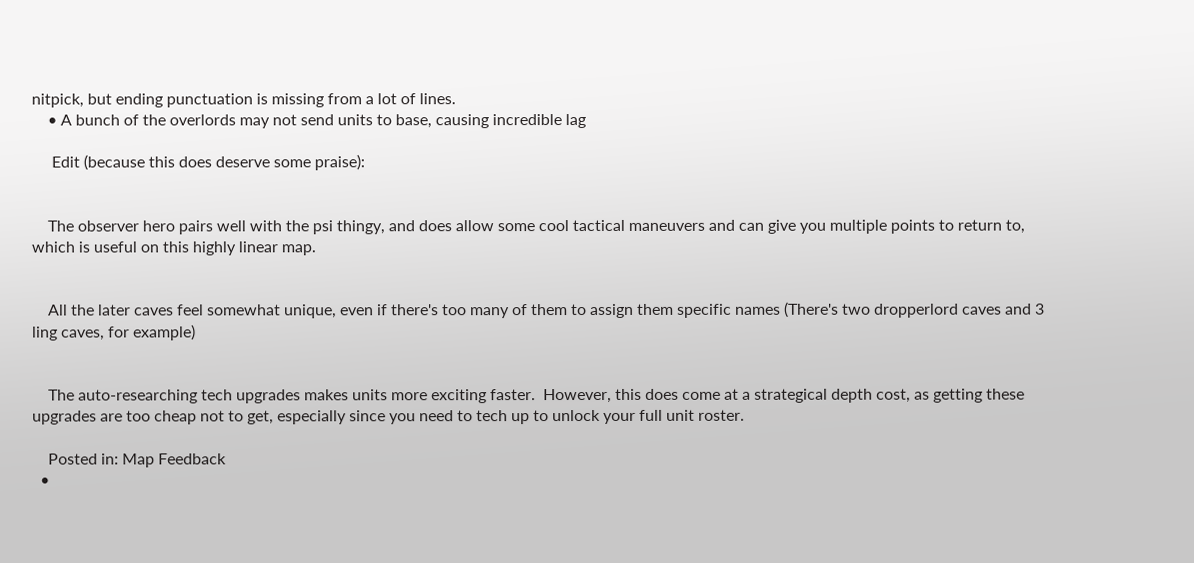nitpick, but ending punctuation is missing from a lot of lines.
    • A bunch of the overlords may not send units to base, causing incredible lag

     Edit (because this does deserve some praise):


    The observer hero pairs well with the psi thingy, and does allow some cool tactical maneuvers and can give you multiple points to return to, which is useful on this highly linear map.


    All the later caves feel somewhat unique, even if there's too many of them to assign them specific names (There's two dropperlord caves and 3 ling caves, for example)


    The auto-researching tech upgrades makes units more exciting faster.  However, this does come at a strategical depth cost, as getting these upgrades are too cheap not to get, especially since you need to tech up to unlock your full unit roster.

    Posted in: Map Feedback
  •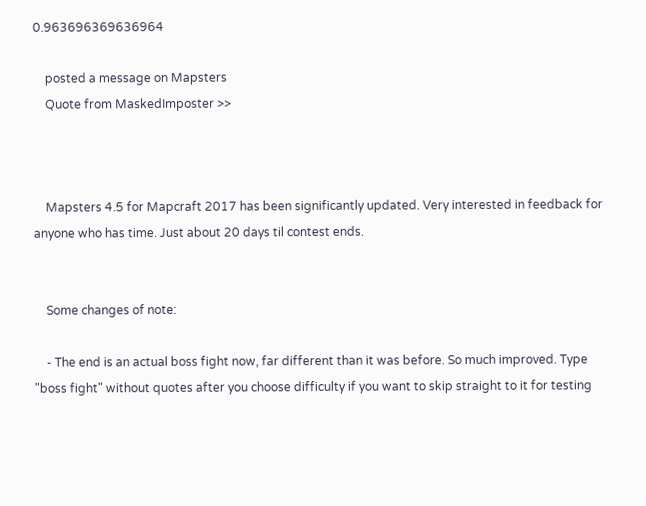0.963696369636964

    posted a message on Mapsters
    Quote from MaskedImposter >>



    Mapsters 4.5 for Mapcraft 2017 has been significantly updated. Very interested in feedback for anyone who has time. Just about 20 days til contest ends.


    Some changes of note:

    - The end is an actual boss fight now, far different than it was before. So much improved. Type "boss fight" without quotes after you choose difficulty if you want to skip straight to it for testing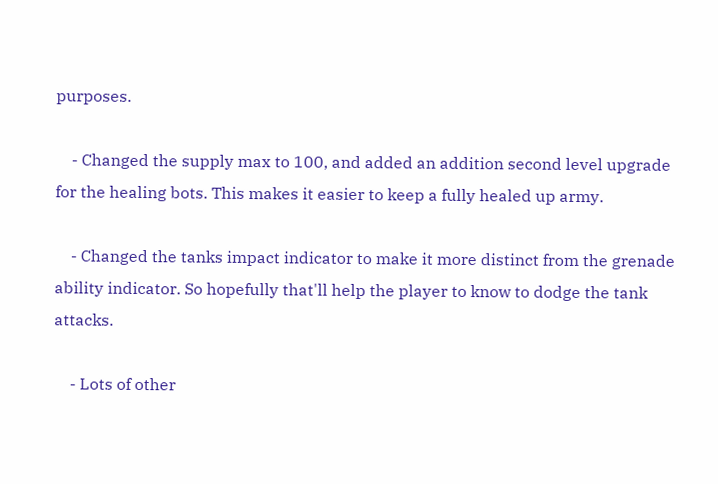purposes.

    - Changed the supply max to 100, and added an addition second level upgrade for the healing bots. This makes it easier to keep a fully healed up army.

    - Changed the tanks impact indicator to make it more distinct from the grenade ability indicator. So hopefully that'll help the player to know to dodge the tank attacks.

    - Lots of other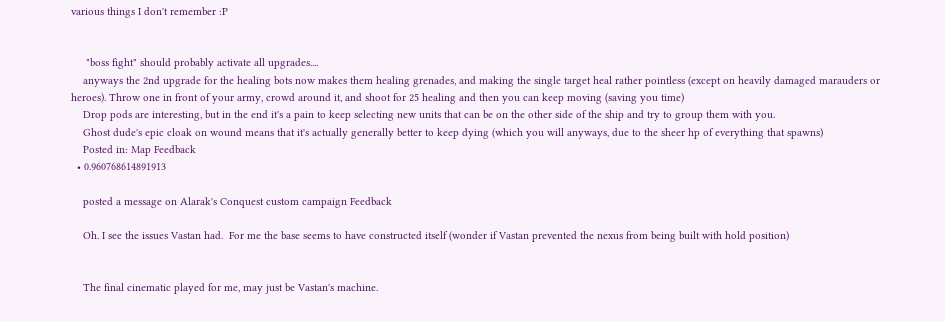various things I don't remember :P


     "boss fight" should probably activate all upgrades....
    anyways the 2nd upgrade for the healing bots now makes them healing grenades, and making the single target heal rather pointless (except on heavily damaged marauders or heroes). Throw one in front of your army, crowd around it, and shoot for 25 healing and then you can keep moving (saving you time)
    Drop pods are interesting, but in the end it's a pain to keep selecting new units that can be on the other side of the ship and try to group them with you.
    Ghost dude's epic cloak on wound means that it's actually generally better to keep dying (which you will anyways, due to the sheer hp of everything that spawns)
    Posted in: Map Feedback
  • 0.960768614891913

    posted a message on Alarak's Conquest custom campaign Feedback

    Oh. I see the issues Vastan had.  For me the base seems to have constructed itself (wonder if Vastan prevented the nexus from being built with hold position)


    The final cinematic played for me, may just be Vastan's machine.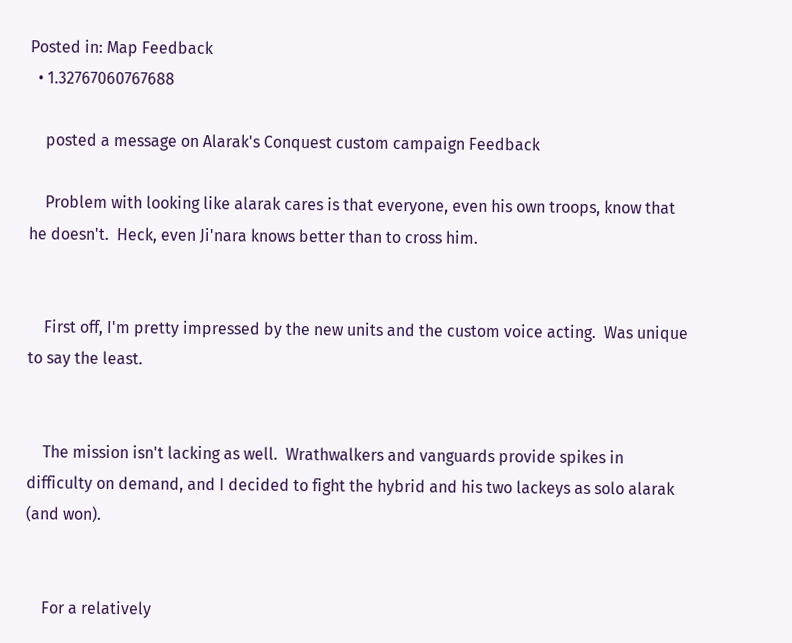Posted in: Map Feedback
  • 1.32767060767688

    posted a message on Alarak's Conquest custom campaign Feedback

    Problem with looking like alarak cares is that everyone, even his own troops, know that he doesn't.  Heck, even Ji'nara knows better than to cross him.


    First off, I'm pretty impressed by the new units and the custom voice acting.  Was unique to say the least.


    The mission isn't lacking as well.  Wrathwalkers and vanguards provide spikes in difficulty on demand, and I decided to fight the hybrid and his two lackeys as solo alarak (and won).


    For a relatively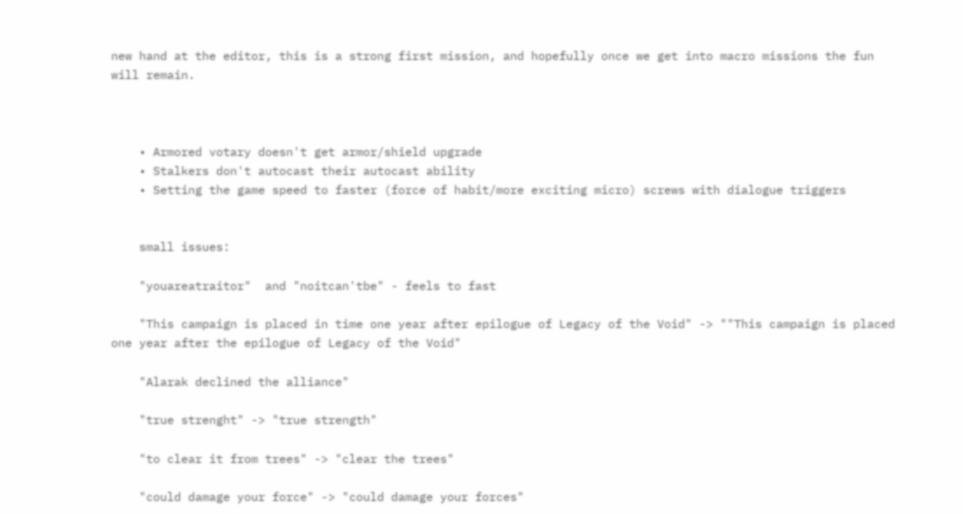new hand at the editor, this is a strong first mission, and hopefully once we get into macro missions the fun will remain.



    • Armored votary doesn't get armor/shield upgrade
    • Stalkers don't autocast their autocast ability
    • Setting the game speed to faster (force of habit/more exciting micro) screws with dialogue triggers


    small issues:

    "youareatraitor"  and "noitcan'tbe" - feels to fast

    "This campaign is placed in time one year after epilogue of Legacy of the Void" -> ""This campaign is placed one year after the epilogue of Legacy of the Void"

    "Alarak declined the alliance"

    "true strenght" -> "true strength"

    "to clear it from trees" -> "clear the trees"

    "could damage your force" -> "could damage your forces"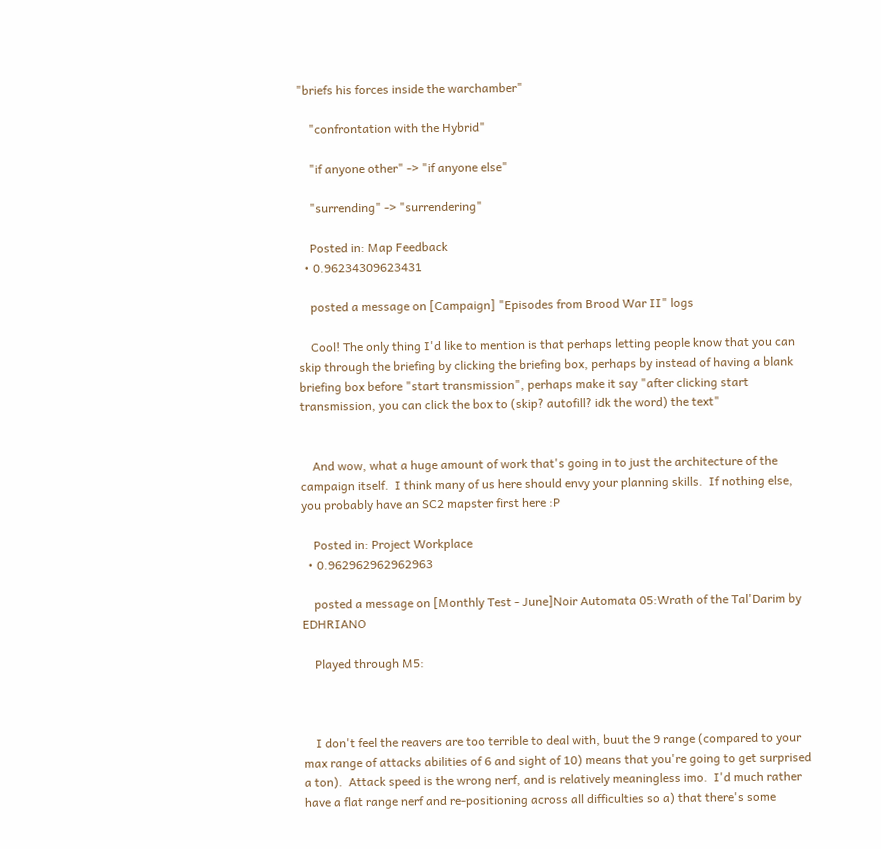"briefs his forces inside the warchamber"

    "confrontation with the Hybrid"

    "if anyone other" -> "if anyone else"

    "surrending" -> "surrendering"

    Posted in: Map Feedback
  • 0.96234309623431

    posted a message on [Campaign] "Episodes from Brood War II" logs

    Cool! The only thing I'd like to mention is that perhaps letting people know that you can skip through the briefing by clicking the briefing box, perhaps by instead of having a blank briefing box before "start transmission", perhaps make it say "after clicking start transmission, you can click the box to (skip? autofill? idk the word) the text"


    And wow, what a huge amount of work that's going in to just the architecture of the campaign itself.  I think many of us here should envy your planning skills.  If nothing else, you probably have an SC2 mapster first here :P

    Posted in: Project Workplace
  • 0.962962962962963

    posted a message on [Monthly Test - June]Noir Automata 05:Wrath of the Tal'Darim by EDHRIANO

    Played through M5:



    I don't feel the reavers are too terrible to deal with, buut the 9 range (compared to your max range of attacks abilities of 6 and sight of 10) means that you're going to get surprised a ton).  Attack speed is the wrong nerf, and is relatively meaningless imo.  I'd much rather have a flat range nerf and re-positioning across all difficulties so a) that there's some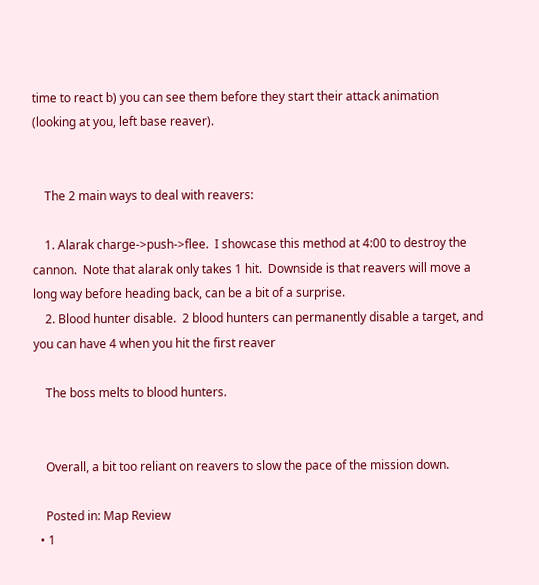time to react b) you can see them before they start their attack animation (looking at you, left base reaver).


    The 2 main ways to deal with reavers:

    1. Alarak charge->push->flee.  I showcase this method at 4:00 to destroy the cannon.  Note that alarak only takes 1 hit.  Downside is that reavers will move a long way before heading back, can be a bit of a surprise.
    2. Blood hunter disable.  2 blood hunters can permanently disable a target, and you can have 4 when you hit the first reaver

    The boss melts to blood hunters.


    Overall, a bit too reliant on reavers to slow the pace of the mission down.

    Posted in: Map Review
  • 1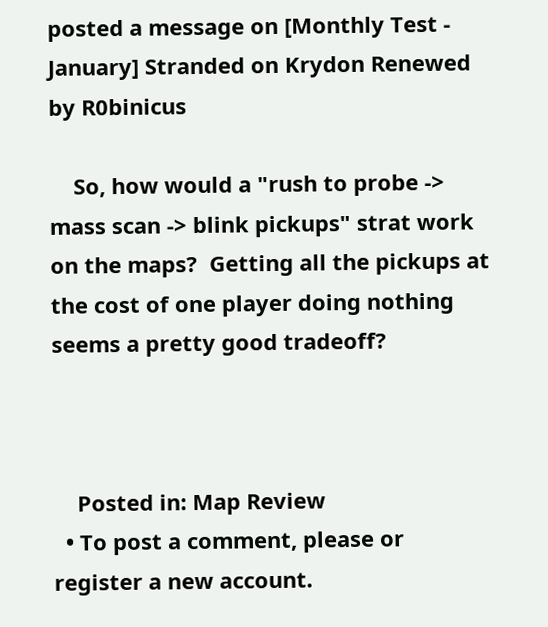posted a message on [Monthly Test - January] Stranded on Krydon Renewed by R0binicus

    So, how would a "rush to probe -> mass scan -> blink pickups" strat work on the maps?  Getting all the pickups at the cost of one player doing nothing seems a pretty good tradeoff?



    Posted in: Map Review
  • To post a comment, please or register a new account.